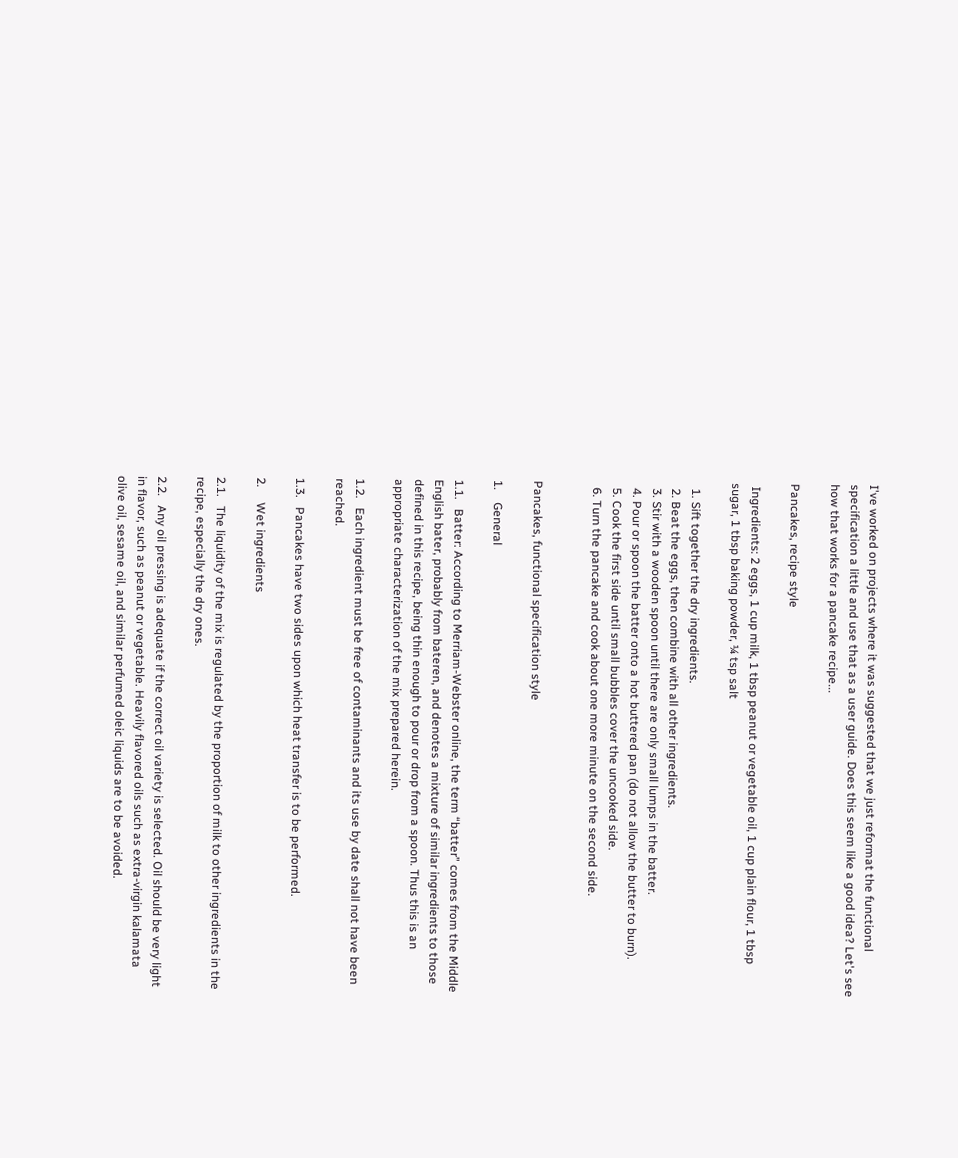I've worked on projects where it was suggested that we just reformat the functional specification a little and use that as a user guide. Does this seem like a good idea? Let's see how that works for a pancake recipe...

Pancakes, recipe style

 Ingredients: 2 eggs, 1 cup milk, 1 tbsp peanut or vegetable oil, 1 cup plain flour, 1 tbsp sugar, 1 tbsp baking powder, ¼ tsp salt

  1. Sift together the dry ingredients.
  2. Beat the eggs, then combine with all other ingredients.
  3. Stir with a wooden spoon until there are only small lumps in the batter.
  4. Pour or spoon the batter onto a hot buttered pan (do not allow the butter to burn).
  5. Cook the first side until small bubbles cover the uncooked side.
  6. Turn the pancake and cook about one more minute on the second side.


Pancakes, functional specification style

1.    General

1.1.   Batter: According to Merriam-Webster online, the term “batter” comes from the Middle English bater, probably from bateren, and denotes a mixture of similar ingredients to those defined in this recipe, being thin enough to pour or drop from a spoon. Thus this is an appropriate characterization of the mix prepared herein.

1.2.   Each ingredient must be free of contaminants and its use by date shall not have been reached.

1.3.   Pancakes have two sides upon which heat transfer is to be performed.

2.     Wet ingredients

2.1.   The liquidity of the mix is regulated by the proportion of milk to other ingredients in the recipe, especially the dry ones.

2.2.   Any oil pressing is adequate if the correct oil variety is selected. Oil should be very light in flavor, such as peanut or vegetable. Heavily flavored oils such as extra-virgin kalamata olive oil, sesame oil, and similar perfumed oleic liquids are to be avoided.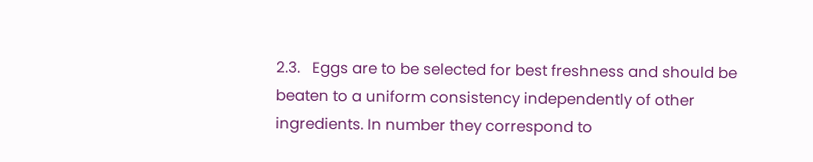2.3.   Eggs are to be selected for best freshness and should be beaten to a uniform consistency independently of other ingredients. In number they correspond to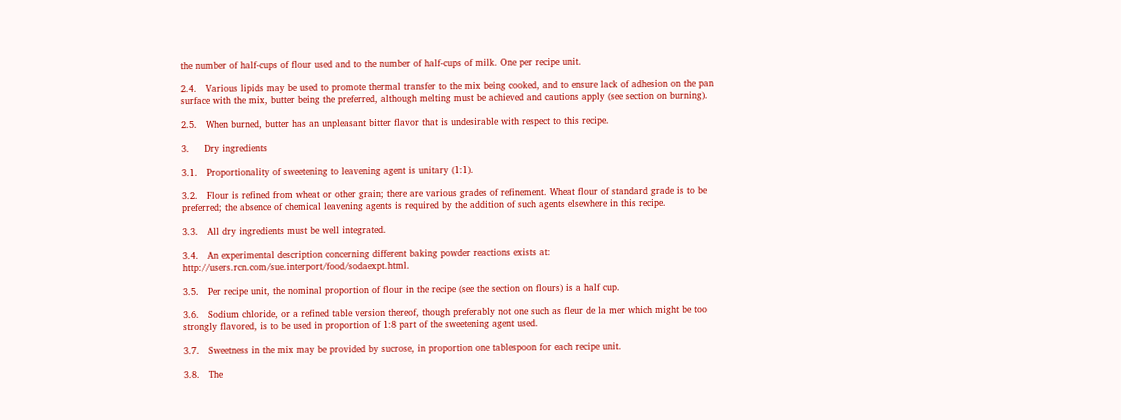the number of half-cups of flour used and to the number of half-cups of milk. One per recipe unit.

2.4.   Various lipids may be used to promote thermal transfer to the mix being cooked, and to ensure lack of adhesion on the pan surface with the mix, butter being the preferred, although melting must be achieved and cautions apply (see section on burning).

2.5.   When burned, butter has an unpleasant bitter flavor that is undesirable with respect to this recipe.

3.     Dry ingredients

3.1.   Proportionality of sweetening to leavening agent is unitary (1:1).

3.2.   Flour is refined from wheat or other grain; there are various grades of refinement. Wheat flour of standard grade is to be preferred; the absence of chemical leavening agents is required by the addition of such agents elsewhere in this recipe.

3.3.   All dry ingredients must be well integrated.

3.4.   An experimental description concerning different baking powder reactions exists at: http://users.rcn.com/sue.interport/food/sodaexpt.html.

3.5.   Per recipe unit, the nominal proportion of flour in the recipe (see the section on flours) is a half cup.

3.6.   Sodium chloride, or a refined table version thereof, though preferably not one such as fleur de la mer which might be too strongly flavored, is to be used in proportion of 1:8 part of the sweetening agent used.

3.7.   Sweetness in the mix may be provided by sucrose, in proportion one tablespoon for each recipe unit.

3.8.   The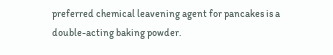preferred chemical leavening agent for pancakes is a double-acting baking powder.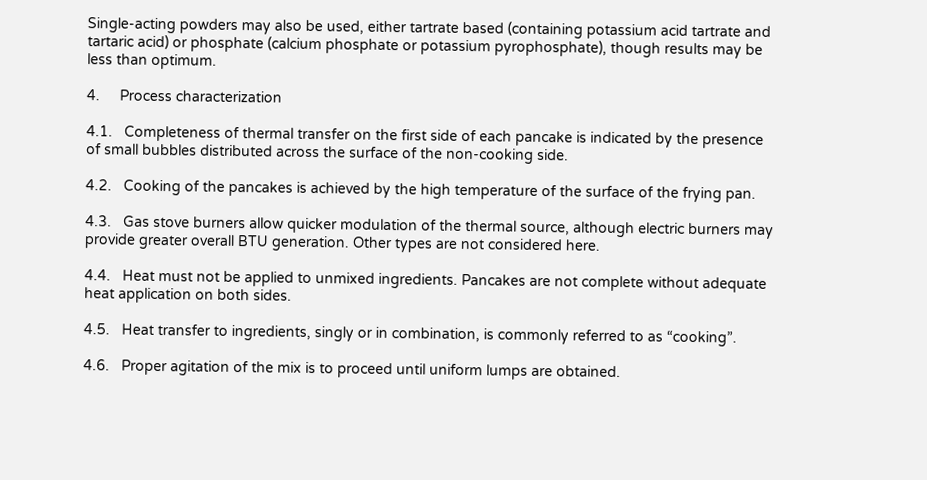Single-acting powders may also be used, either tartrate based (containing potassium acid tartrate and tartaric acid) or phosphate (calcium phosphate or potassium pyrophosphate), though results may be less than optimum.

4.     Process characterization

4.1.   Completeness of thermal transfer on the first side of each pancake is indicated by the presence of small bubbles distributed across the surface of the non-cooking side.

4.2.   Cooking of the pancakes is achieved by the high temperature of the surface of the frying pan.

4.3.   Gas stove burners allow quicker modulation of the thermal source, although electric burners may provide greater overall BTU generation. Other types are not considered here.

4.4.   Heat must not be applied to unmixed ingredients. Pancakes are not complete without adequate heat application on both sides.

4.5.   Heat transfer to ingredients, singly or in combination, is commonly referred to as “cooking”.

4.6.   Proper agitation of the mix is to proceed until uniform lumps are obtained.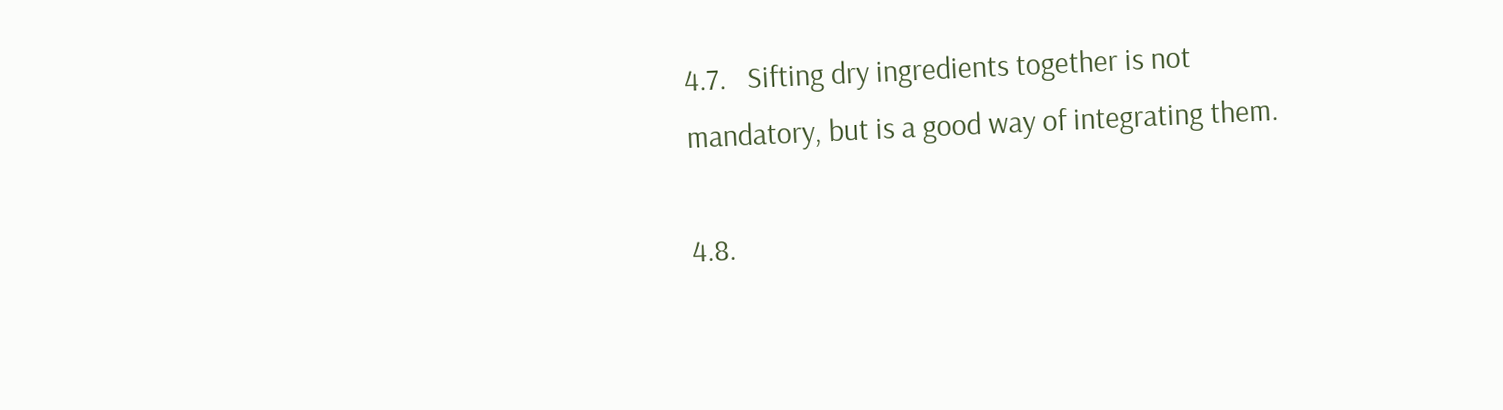4.7.   Sifting dry ingredients together is not mandatory, but is a good way of integrating them.

4.8.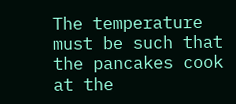The temperature must be such that the pancakes cook at the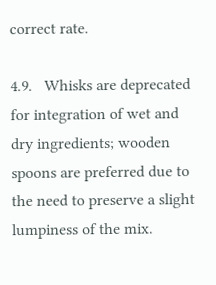correct rate.

4.9.   Whisks are deprecated for integration of wet and dry ingredients; wooden spoons are preferred due to the need to preserve a slight lumpiness of the mix.